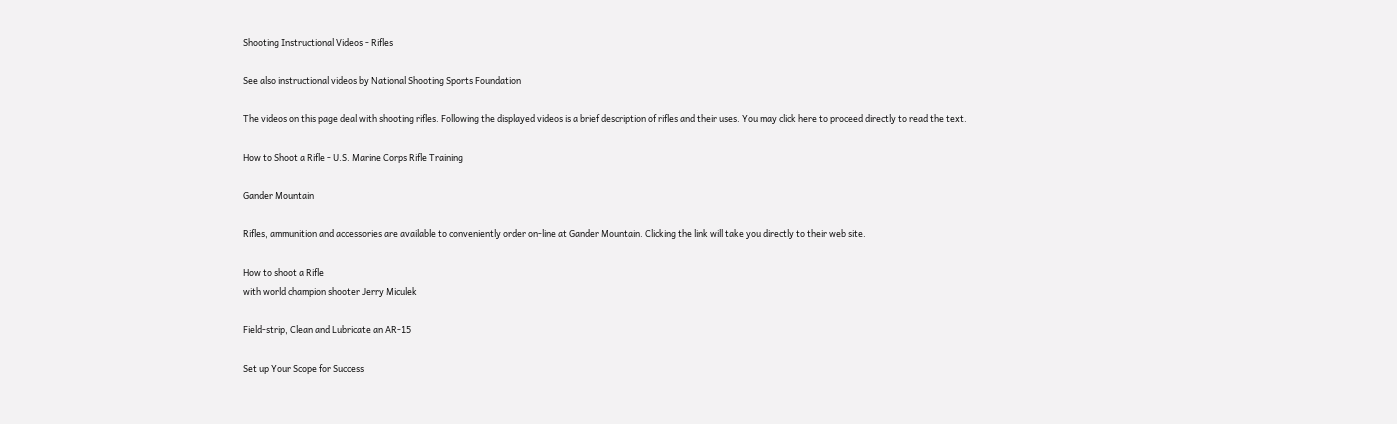Shooting Instructional Videos - Rifles

See also instructional videos by National Shooting Sports Foundation

The videos on this page deal with shooting rifles. Following the displayed videos is a brief description of rifles and their uses. You may click here to proceed directly to read the text.

How to Shoot a Rifle - U.S. Marine Corps Rifle Training

Gander Mountain

Rifles, ammunition and accessories are available to conveniently order on-line at Gander Mountain. Clicking the link will take you directly to their web site.

How to shoot a Rifle
with world champion shooter Jerry Miculek

Field-strip, Clean and Lubricate an AR-15

Set up Your Scope for Success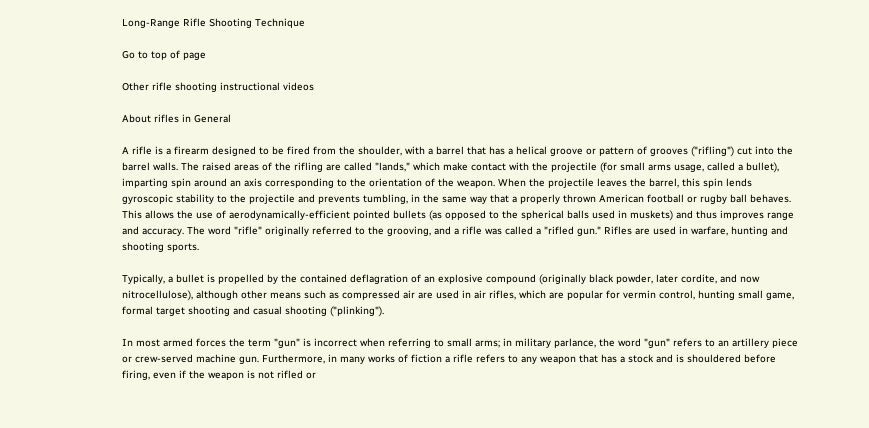Long-Range Rifle Shooting Technique

Go to top of page

Other rifle shooting instructional videos

About rifles in General

A rifle is a firearm designed to be fired from the shoulder, with a barrel that has a helical groove or pattern of grooves ("rifling") cut into the barrel walls. The raised areas of the rifling are called "lands," which make contact with the projectile (for small arms usage, called a bullet), imparting spin around an axis corresponding to the orientation of the weapon. When the projectile leaves the barrel, this spin lends gyroscopic stability to the projectile and prevents tumbling, in the same way that a properly thrown American football or rugby ball behaves. This allows the use of aerodynamically-efficient pointed bullets (as opposed to the spherical balls used in muskets) and thus improves range and accuracy. The word "rifle" originally referred to the grooving, and a rifle was called a "rifled gun." Rifles are used in warfare, hunting and shooting sports.

Typically, a bullet is propelled by the contained deflagration of an explosive compound (originally black powder, later cordite, and now nitrocellulose), although other means such as compressed air are used in air rifles, which are popular for vermin control, hunting small game, formal target shooting and casual shooting ("plinking").

In most armed forces the term "gun" is incorrect when referring to small arms; in military parlance, the word "gun" refers to an artillery piece or crew-served machine gun. Furthermore, in many works of fiction a rifle refers to any weapon that has a stock and is shouldered before firing, even if the weapon is not rifled or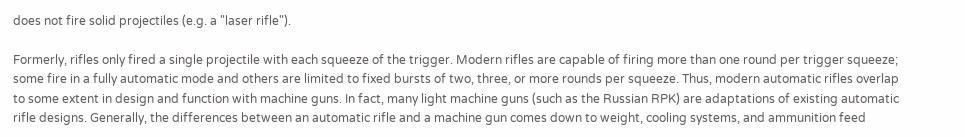does not fire solid projectiles (e.g. a "laser rifle").

Formerly, rifles only fired a single projectile with each squeeze of the trigger. Modern rifles are capable of firing more than one round per trigger squeeze; some fire in a fully automatic mode and others are limited to fixed bursts of two, three, or more rounds per squeeze. Thus, modern automatic rifles overlap to some extent in design and function with machine guns. In fact, many light machine guns (such as the Russian RPK) are adaptations of existing automatic rifle designs. Generally, the differences between an automatic rifle and a machine gun comes down to weight, cooling systems, and ammunition feed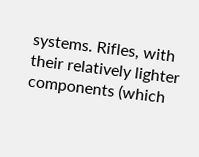systems. Rifles, with their relatively lighter components (which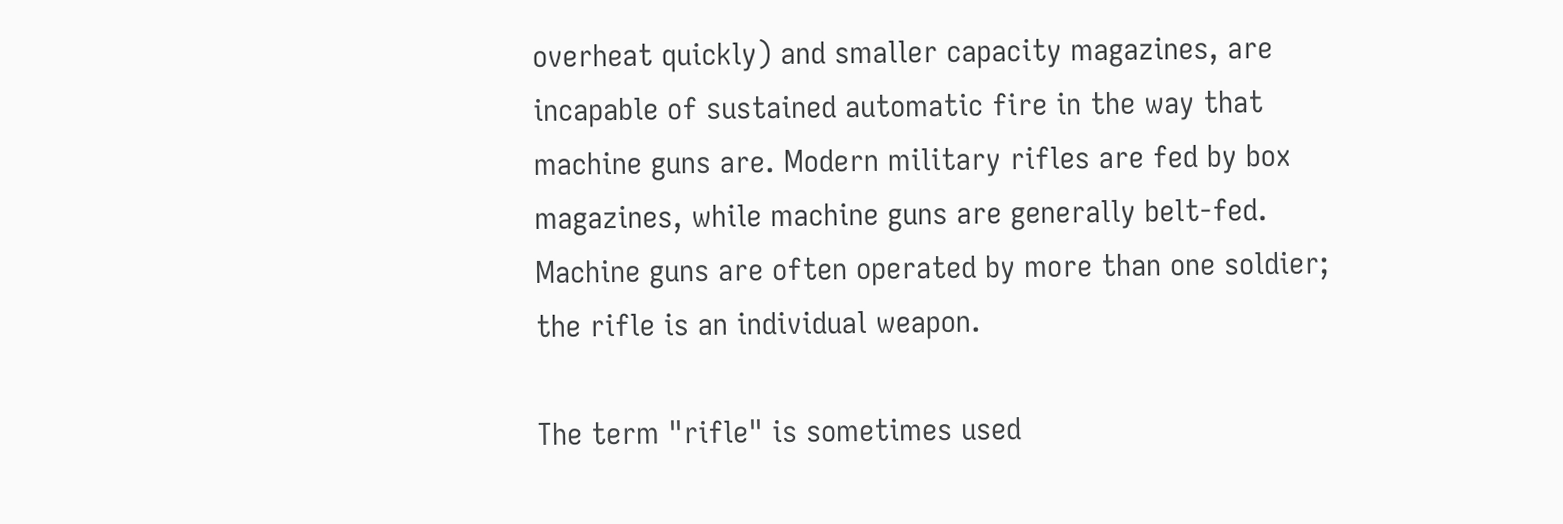overheat quickly) and smaller capacity magazines, are incapable of sustained automatic fire in the way that machine guns are. Modern military rifles are fed by box magazines, while machine guns are generally belt-fed. Machine guns are often operated by more than one soldier; the rifle is an individual weapon.

The term "rifle" is sometimes used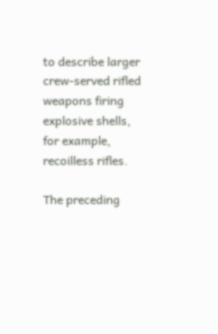to describe larger crew-served rifled weapons firing explosive shells, for example, recoilless rifles.

The preceding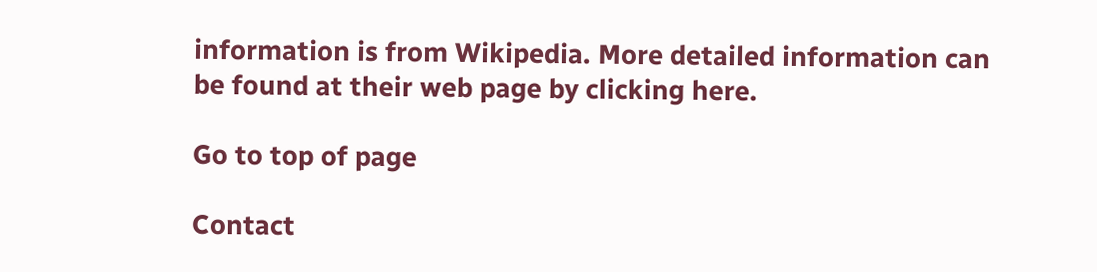information is from Wikipedia. More detailed information can be found at their web page by clicking here.

Go to top of page

Contact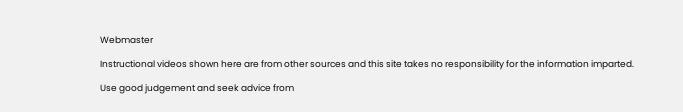Webmaster

Instructional videos shown here are from other sources and this site takes no responsibility for the information imparted.

Use good judgement and seek advice from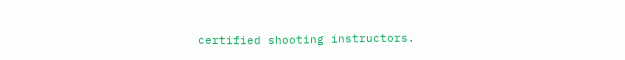certified shooting instructors.